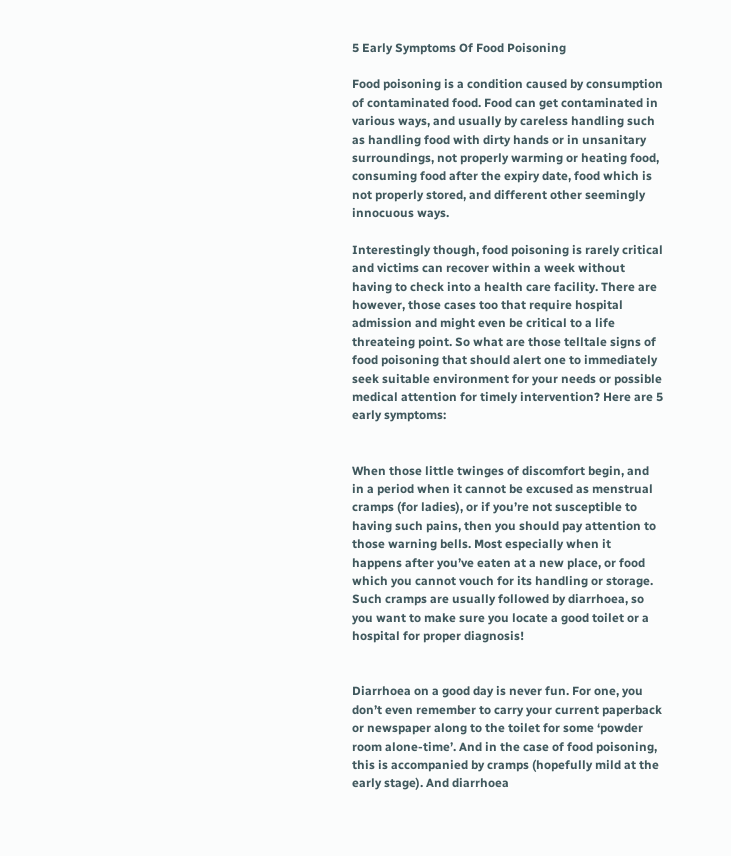5 Early Symptoms Of Food Poisoning

Food poisoning is a condition caused by consumption of contaminated food. Food can get contaminated in various ways, and usually by careless handling such as handling food with dirty hands or in unsanitary surroundings, not properly warming or heating food, consuming food after the expiry date, food which is not properly stored, and different other seemingly innocuous ways.

Interestingly though, food poisoning is rarely critical and victims can recover within a week without having to check into a health care facility. There are however, those cases too that require hospital admission and might even be critical to a life threateing point. So what are those telltale signs of food poisoning that should alert one to immediately seek suitable environment for your needs or possible medical attention for timely intervention? Here are 5 early symptoms:


When those little twinges of discomfort begin, and in a period when it cannot be excused as menstrual cramps (for ladies), or if you’re not susceptible to having such pains, then you should pay attention to those warning bells. Most especially when it happens after you’ve eaten at a new place, or food which you cannot vouch for its handling or storage. Such cramps are usually followed by diarrhoea, so you want to make sure you locate a good toilet or a hospital for proper diagnosis!


Diarrhoea on a good day is never fun. For one, you don’t even remember to carry your current paperback or newspaper along to the toilet for some ‘powder room alone-time’. And in the case of food poisoning, this is accompanied by cramps (hopefully mild at the early stage). And diarrhoea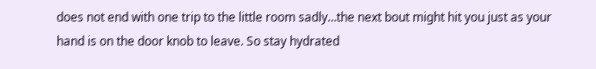does not end with one trip to the little room sadly…the next bout might hit you just as your hand is on the door knob to leave. So stay hydrated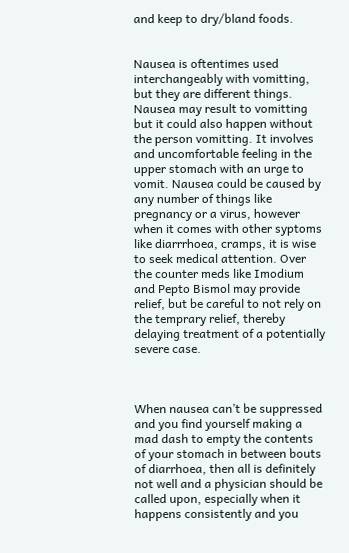and keep to dry/bland foods.


Nausea is oftentimes used interchangeably with vomitting, but they are different things. Nausea may result to vomitting but it could also happen without the person vomitting. It involves and uncomfortable feeling in the upper stomach with an urge to vomit. Nausea could be caused by any number of things like pregnancy or a virus, however when it comes with other syptoms like diarrrhoea, cramps, it is wise to seek medical attention. Over the counter meds like Imodium and Pepto Bismol may provide relief, but be careful to not rely on the temprary relief, thereby delaying treatment of a potentially severe case.



When nausea can’t be suppressed and you find yourself making a mad dash to empty the contents of your stomach in between bouts of diarrhoea, then all is definitely not well and a physician should be called upon, especially when it happens consistently and you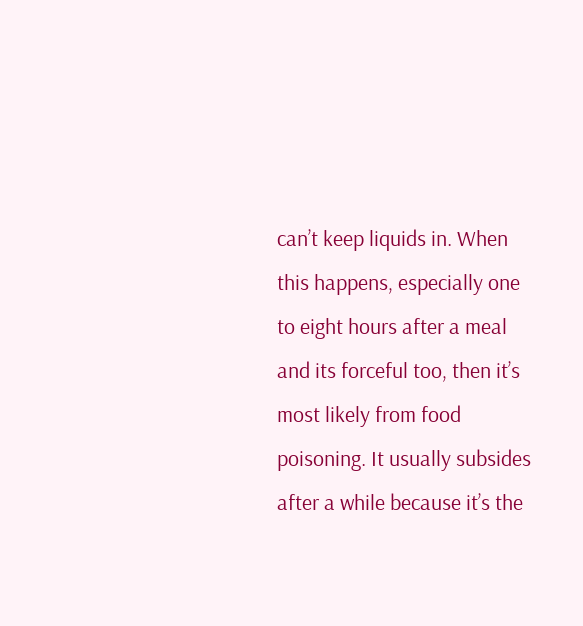can’t keep liquids in. When this happens, especially one to eight hours after a meal and its forceful too, then it’s most likely from food poisoning. It usually subsides after a while because it’s the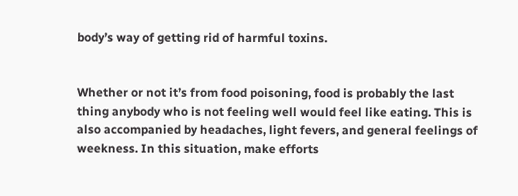body’s way of getting rid of harmful toxins.


Whether or not it’s from food poisoning, food is probably the last thing anybody who is not feeling well would feel like eating. This is also accompanied by headaches, light fevers, and general feelings of weekness. In this situation, make efforts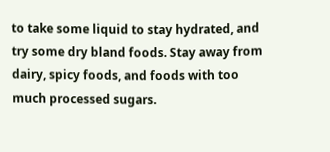to take some liquid to stay hydrated, and try some dry bland foods. Stay away from dairy, spicy foods, and foods with too much processed sugars.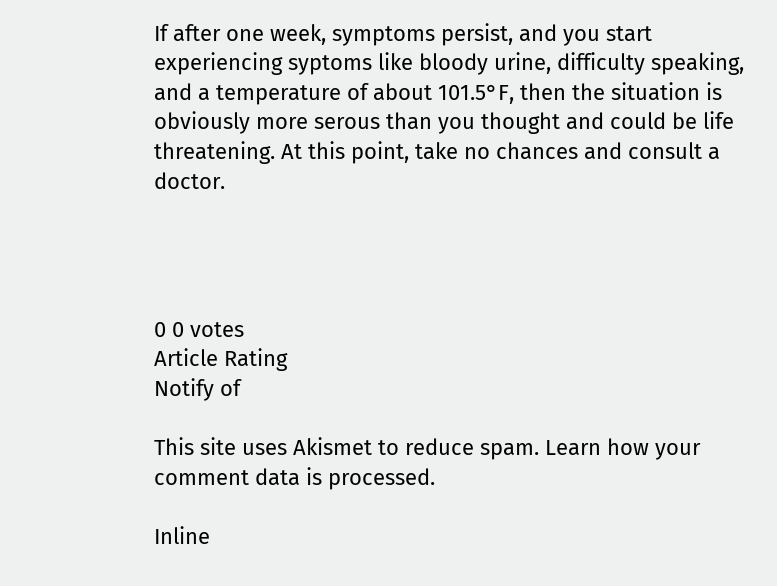If after one week, symptoms persist, and you start experiencing syptoms like bloody urine, difficulty speaking, and a temperature of about 101.5°F, then the situation is obviously more serous than you thought and could be life threatening. At this point, take no chances and consult a doctor.




0 0 votes
Article Rating
Notify of

This site uses Akismet to reduce spam. Learn how your comment data is processed.

Inline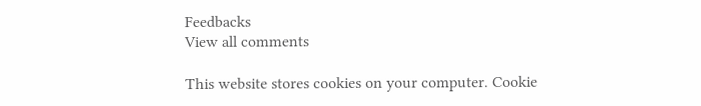Feedbacks
View all comments

This website stores cookies on your computer. Cookie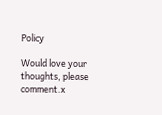Policy

Would love your thoughts, please comment.x